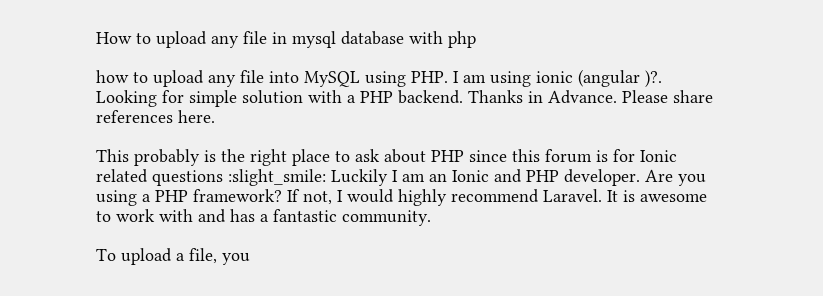How to upload any file in mysql database with php

how to upload any file into MySQL using PHP. I am using ionic (angular )?. Looking for simple solution with a PHP backend. Thanks in Advance. Please share references here.

This probably is the right place to ask about PHP since this forum is for Ionic related questions :slight_smile: Luckily I am an Ionic and PHP developer. Are you using a PHP framework? If not, I would highly recommend Laravel. It is awesome to work with and has a fantastic community.

To upload a file, you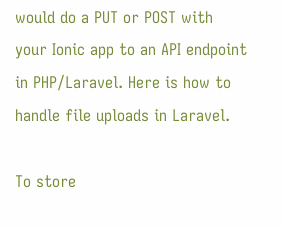would do a PUT or POST with your Ionic app to an API endpoint in PHP/Laravel. Here is how to handle file uploads in Laravel.

To store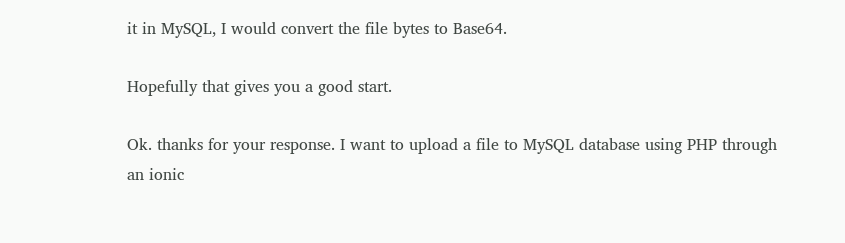it in MySQL, I would convert the file bytes to Base64.

Hopefully that gives you a good start.

Ok. thanks for your response. I want to upload a file to MySQL database using PHP through an ionic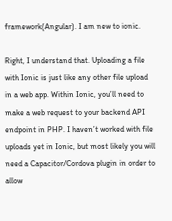framework(Angular). I am new to ionic.

Right, I understand that. Uploading a file with Ionic is just like any other file upload in a web app. Within Ionic, you’ll need to make a web request to your backend API endpoint in PHP. I haven’t worked with file uploads yet in Ionic, but most likely you will need a Capacitor/Cordova plugin in order to allow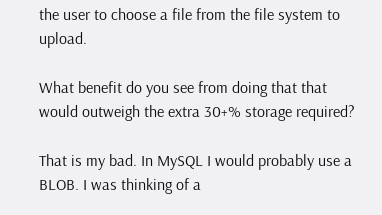the user to choose a file from the file system to upload.

What benefit do you see from doing that that would outweigh the extra 30+% storage required?

That is my bad. In MySQL I would probably use a BLOB. I was thinking of a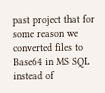past project that for some reason we converted files to Base64 in MS SQL instead of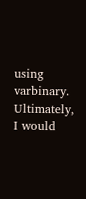using varbinary. Ultimately, I would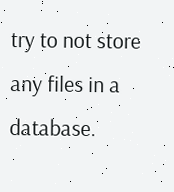try to not store any files in a database.